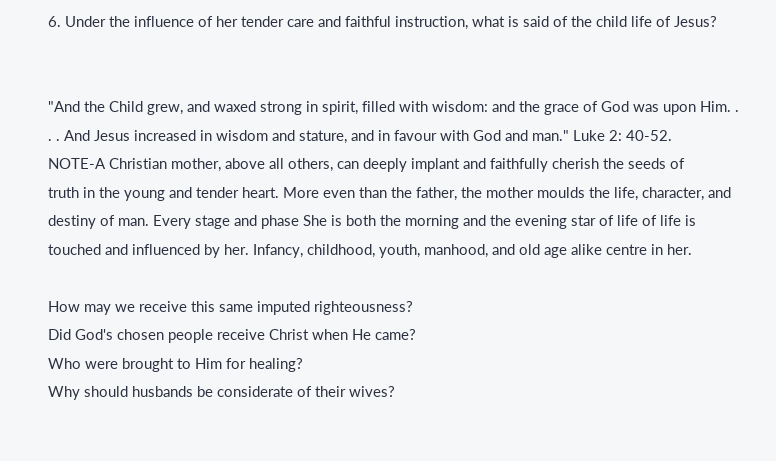6. Under the influence of her tender care and faithful instruction, what is said of the child life of Jesus?


"And the Child grew, and waxed strong in spirit, filled with wisdom: and the grace of God was upon Him. .
. . And Jesus increased in wisdom and stature, and in favour with God and man." Luke 2: 40-52.
NOTE-A Christian mother, above all others, can deeply implant and faithfully cherish the seeds of
truth in the young and tender heart. More even than the father, the mother moulds the life, character, and
destiny of man. Every stage and phase She is both the morning and the evening star of life of life is
touched and influenced by her. Infancy, childhood, youth, manhood, and old age alike centre in her.

How may we receive this same imputed righteousness?
Did God's chosen people receive Christ when He came?
Who were brought to Him for healing?
Why should husbands be considerate of their wives?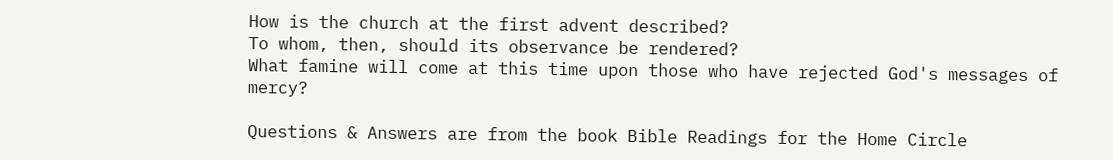How is the church at the first advent described?
To whom, then, should its observance be rendered?
What famine will come at this time upon those who have rejected God's messages of mercy?

Questions & Answers are from the book Bible Readings for the Home Circle